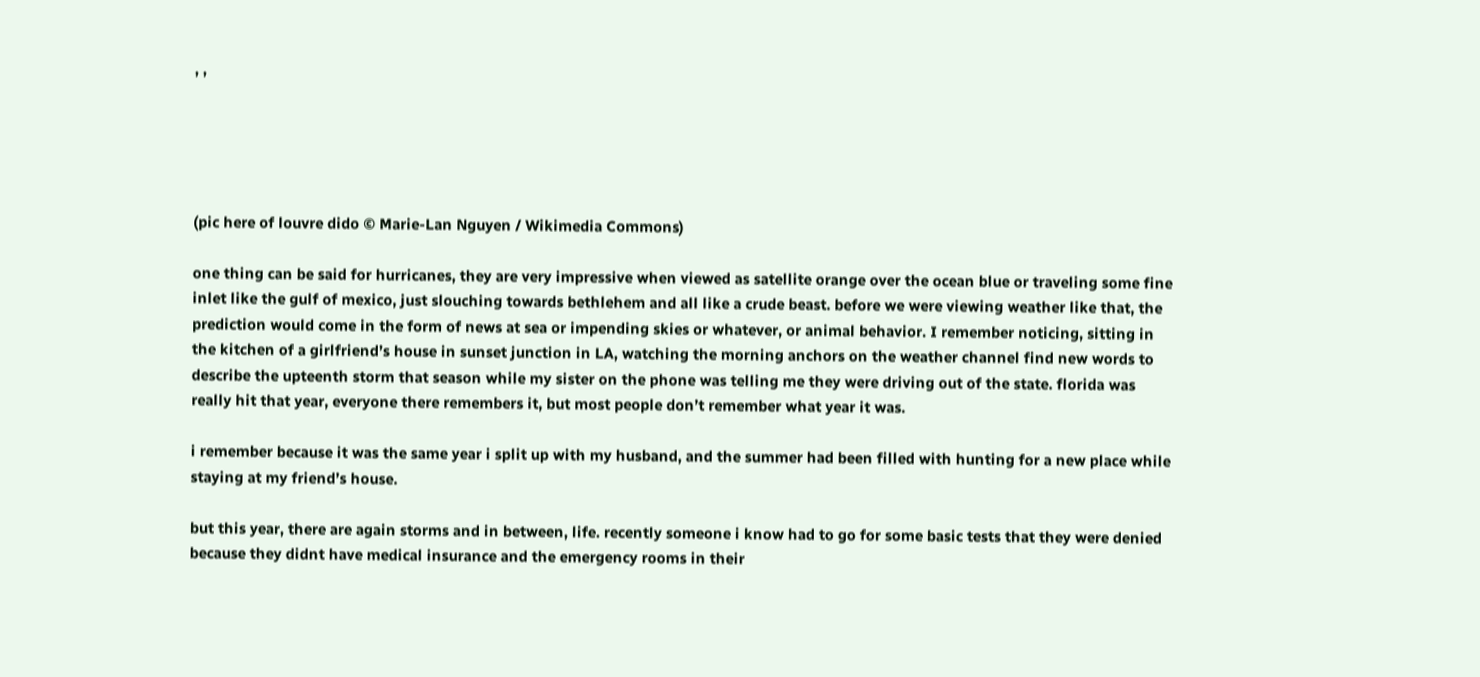, ,





(pic here of louvre dido © Marie-Lan Nguyen / Wikimedia Commons)

one thing can be said for hurricanes, they are very impressive when viewed as satellite orange over the ocean blue or traveling some fine inlet like the gulf of mexico, just slouching towards bethlehem and all like a crude beast. before we were viewing weather like that, the prediction would come in the form of news at sea or impending skies or whatever, or animal behavior. I remember noticing, sitting in the kitchen of a girlfriend’s house in sunset junction in LA, watching the morning anchors on the weather channel find new words to describe the upteenth storm that season while my sister on the phone was telling me they were driving out of the state. florida was really hit that year, everyone there remembers it, but most people don’t remember what year it was.

i remember because it was the same year i split up with my husband, and the summer had been filled with hunting for a new place while staying at my friend’s house.

but this year, there are again storms and in between, life. recently someone i know had to go for some basic tests that they were denied because they didnt have medical insurance and the emergency rooms in their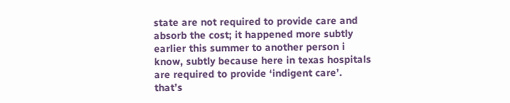state are not required to provide care and absorb the cost; it happened more subtly earlier this summer to another person i know, subtly because here in texas hospitals are required to provide ‘indigent care’. that’s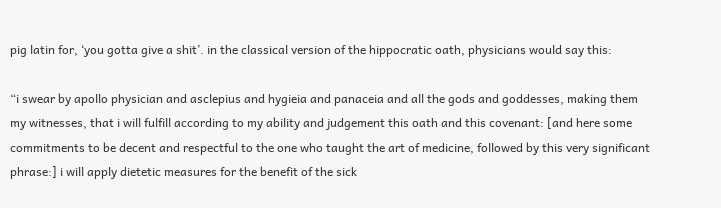pig latin for, ‘you gotta give a shit’. in the classical version of the hippocratic oath, physicians would say this:

“i swear by apollo physician and asclepius and hygieia and panaceia and all the gods and goddesses, making them my witnesses, that i will fulfill according to my ability and judgement this oath and this covenant: [and here some commitments to be decent and respectful to the one who taught the art of medicine, followed by this very significant phrase:] i will apply dietetic measures for the benefit of the sick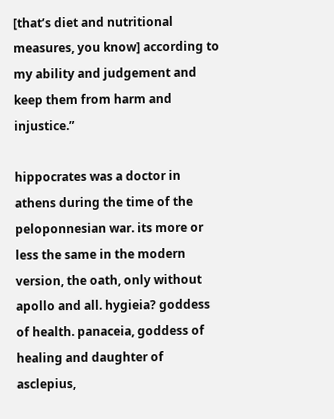[that’s diet and nutritional measures, you know] according to my ability and judgement and keep them from harm and injustice.”

hippocrates was a doctor in athens during the time of the peloponnesian war. its more or less the same in the modern version, the oath, only without apollo and all. hygieia? goddess of health. panaceia, goddess of healing and daughter of asclepius,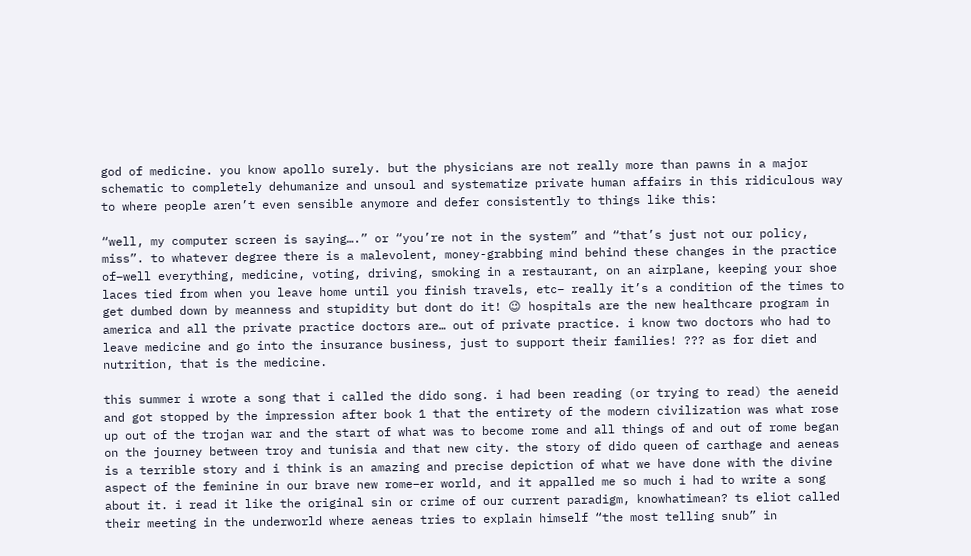god of medicine. you know apollo surely. but the physicians are not really more than pawns in a major schematic to completely dehumanize and unsoul and systematize private human affairs in this ridiculous way to where people aren’t even sensible anymore and defer consistently to things like this:

“well, my computer screen is saying….” or “you’re not in the system” and “that’s just not our policy, miss”. to whatever degree there is a malevolent, money-grabbing mind behind these changes in the practice of–well everything, medicine, voting, driving, smoking in a restaurant, on an airplane, keeping your shoe laces tied from when you leave home until you finish travels, etc– really it’s a condition of the times to get dumbed down by meanness and stupidity but dont do it! 😉 hospitals are the new healthcare program in america and all the private practice doctors are… out of private practice. i know two doctors who had to leave medicine and go into the insurance business, just to support their families! ??? as for diet and nutrition, that is the medicine.

this summer i wrote a song that i called the dido song. i had been reading (or trying to read) the aeneid and got stopped by the impression after book 1 that the entirety of the modern civilization was what rose up out of the trojan war and the start of what was to become rome and all things of and out of rome began on the journey between troy and tunisia and that new city. the story of dido queen of carthage and aeneas is a terrible story and i think is an amazing and precise depiction of what we have done with the divine aspect of the feminine in our brave new rome–er world, and it appalled me so much i had to write a song about it. i read it like the original sin or crime of our current paradigm, knowhatimean? ts eliot called their meeting in the underworld where aeneas tries to explain himself “the most telling snub” in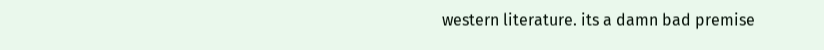western literature. its a damn bad premise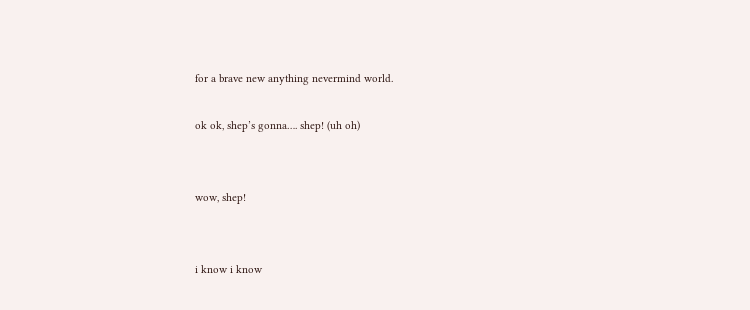for a brave new anything nevermind world.

ok ok, shep’s gonna…. shep! (uh oh)


wow, shep!


i know i know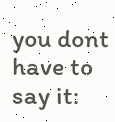you dont have to say it: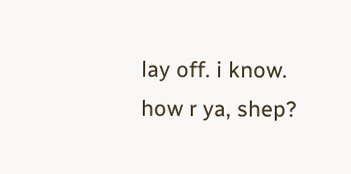lay off. i know. how r ya, shep?